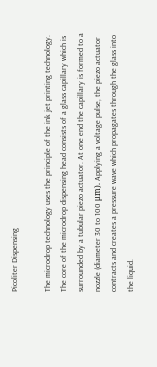Picoliter Dispensing

The microdrop technology uses the principle of the ink jet printing technology. The core of the microdrop dispensing head consists of a glass capillary which is surrounded by a tubular piezo actuator. At one end the capillary is formed to a nozzle (diameter 30 to 100 μm). Applying a voltage pulse, the piezo actuator contracts and creates a pressure wave which propagates through the glass into the liquid.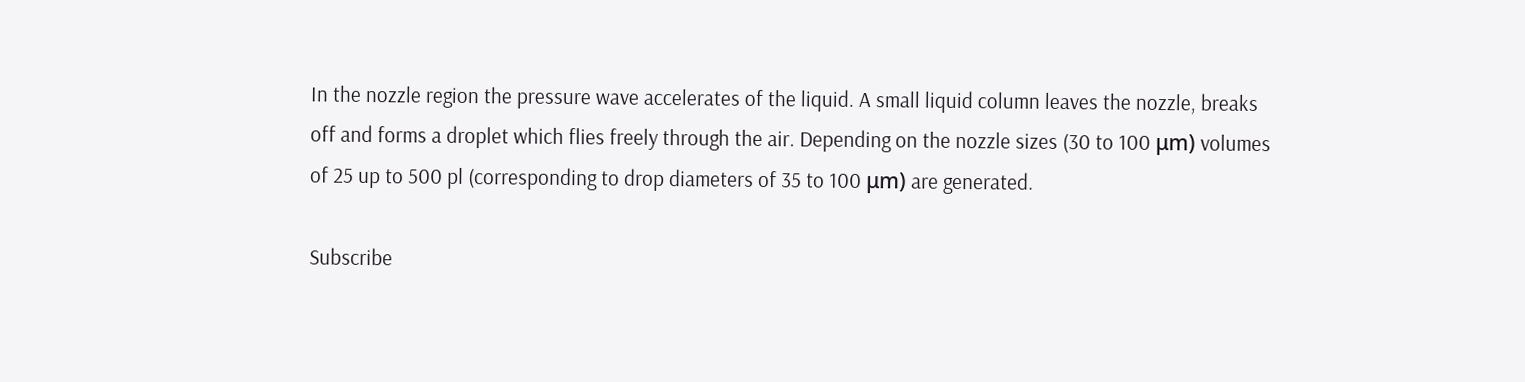In the nozzle region the pressure wave accelerates of the liquid. A small liquid column leaves the nozzle, breaks off and forms a droplet which flies freely through the air. Depending on the nozzle sizes (30 to 100 μm) volumes of 25 up to 500 pl (corresponding to drop diameters of 35 to 100 μm) are generated.

Subscribe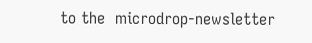to the  microdrop-newsletter